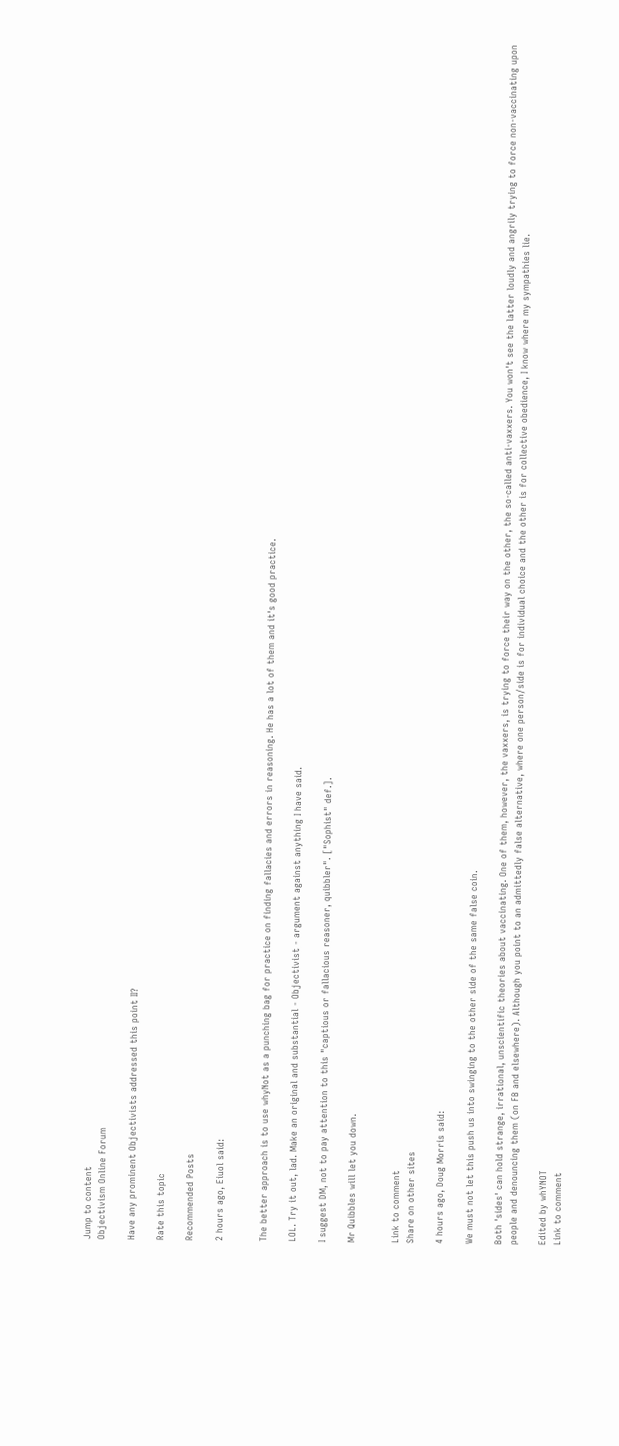Jump to content
Objectivism Online Forum

Have any prominent Objectivists addressed this point II?

Rate this topic

Recommended Posts

2 hours ago, Eiuol said:


The better approach is to use whyNot as a punching bag for practice on finding fallacies and errors in reasoning. He has a lot of them and it's good practice.

LOL. Try it out, lad. Make an original and substantial - Objectivist - argument against anything I have said.

I suggest DM, not to pay attention to this "captious or fallacious reasoner, quibbler". ["Sophist" def.].

Mr Quibbles will let you down.


Link to comment
Share on other sites

4 hours ago, Doug Morris said:

We must not let this push us into swinging to the other side of the same false coin.

Both 'sides' can hold strange, irrational, unscientific theories about vaccinating. One of them, however, the vaxxers, is trying to force their way on the other, the so-called anti-vaxxers. You won't see the latter loudly and angrily trying to force non-vaccinating upon people and denouncing them (on FB and elsewhere). Although you point to an admittedly false alternative, where one person/side is for individual choice and the other is for collective obedience, I know where my sympathies lie.

Edited by whYNOT
Link to comment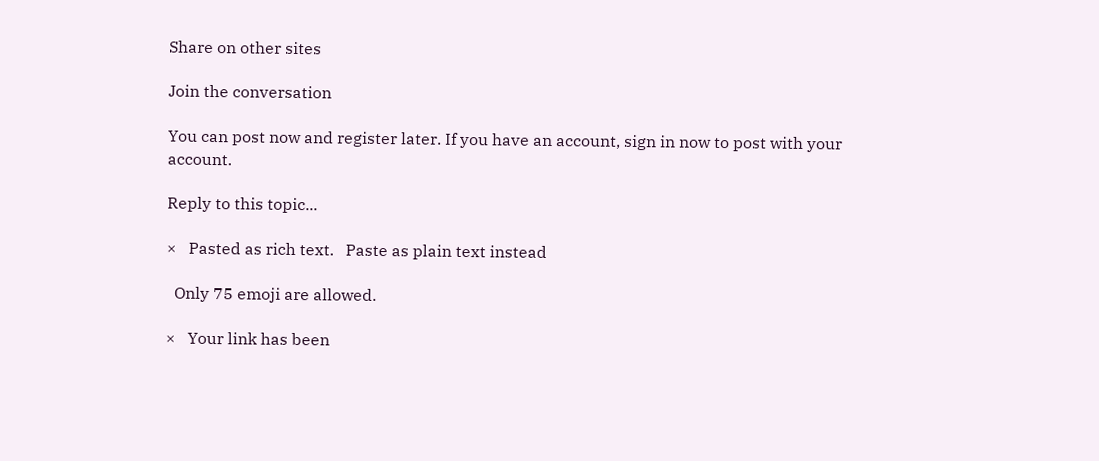Share on other sites

Join the conversation

You can post now and register later. If you have an account, sign in now to post with your account.

Reply to this topic...

×   Pasted as rich text.   Paste as plain text instead

  Only 75 emoji are allowed.

×   Your link has been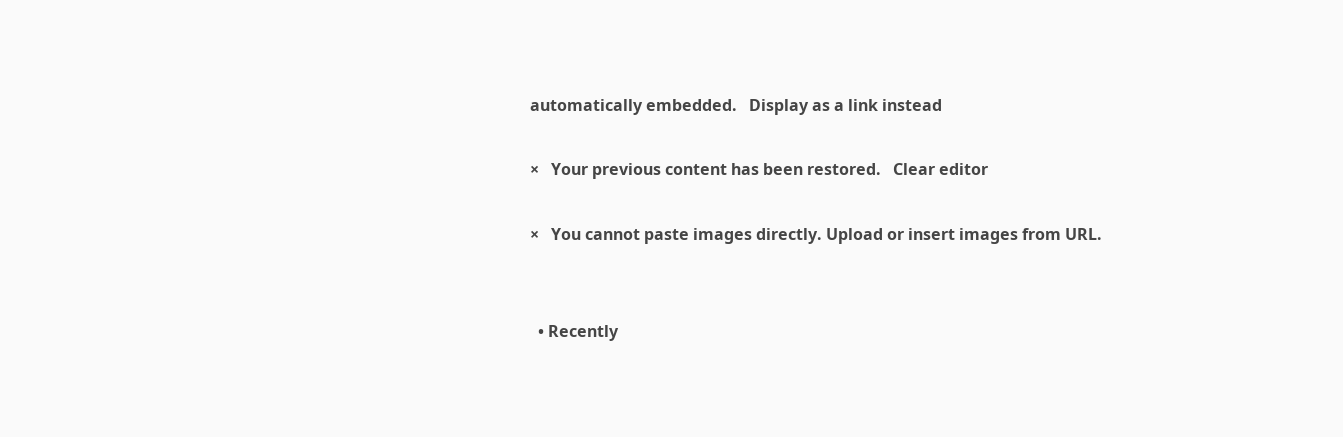automatically embedded.   Display as a link instead

×   Your previous content has been restored.   Clear editor

×   You cannot paste images directly. Upload or insert images from URL.


  • Recently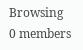Browsing   0 members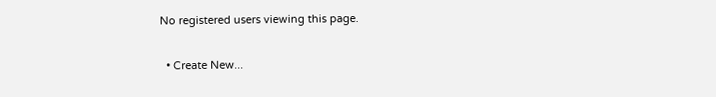No registered users viewing this page.

  • Create New...